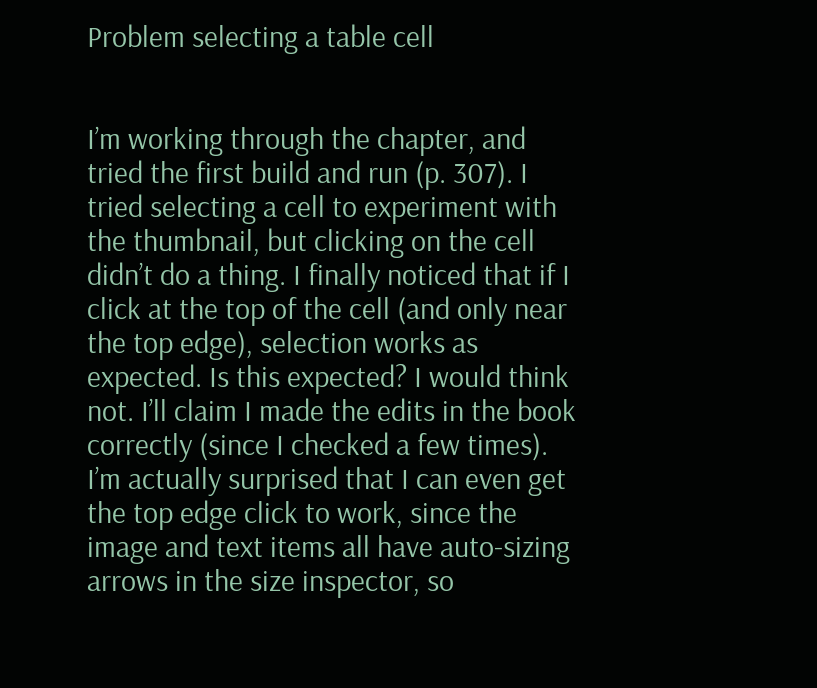Problem selecting a table cell


I’m working through the chapter, and tried the first build and run (p. 307). I tried selecting a cell to experiment with the thumbnail, but clicking on the cell didn’t do a thing. I finally noticed that if I click at the top of the cell (and only near the top edge), selection works as expected. Is this expected? I would think not. I’ll claim I made the edits in the book correctly (since I checked a few times). I’m actually surprised that I can even get the top edge click to work, since the image and text items all have auto-sizing arrows in the size inspector, so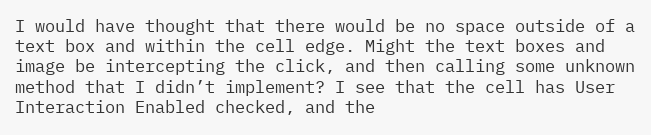I would have thought that there would be no space outside of a text box and within the cell edge. Might the text boxes and image be intercepting the click, and then calling some unknown method that I didn’t implement? I see that the cell has User Interaction Enabled checked, and the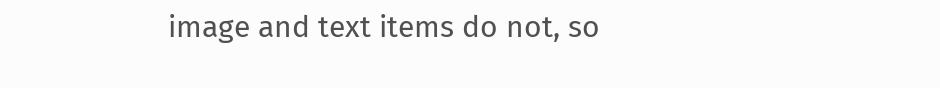image and text items do not, so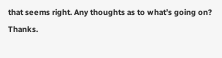that seems right. Any thoughts as to what’s going on? Thanks.